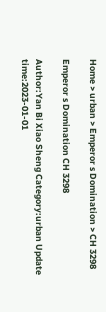Home > urban > Emperor s Domination > CH 3298

Emperor s Domination CH 3298

Author:Yan Bi Xiao Sheng Category:urban Update time:2023-01-01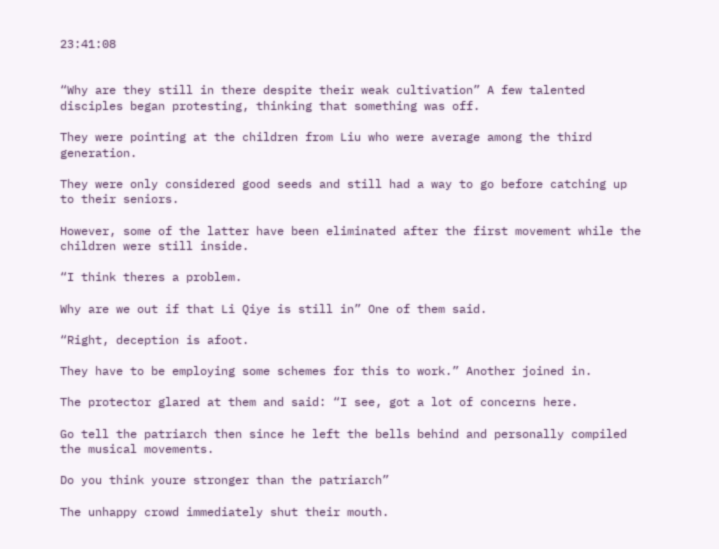23:41:08


“Why are they still in there despite their weak cultivation” A few talented disciples began protesting, thinking that something was off.

They were pointing at the children from Liu who were average among the third generation.

They were only considered good seeds and still had a way to go before catching up to their seniors.

However, some of the latter have been eliminated after the first movement while the children were still inside.

“I think theres a problem.

Why are we out if that Li Qiye is still in” One of them said.

“Right, deception is afoot.

They have to be employing some schemes for this to work.” Another joined in.

The protector glared at them and said: “I see, got a lot of concerns here.

Go tell the patriarch then since he left the bells behind and personally compiled the musical movements.

Do you think youre stronger than the patriarch”

The unhappy crowd immediately shut their mouth.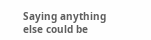Saying anything else could be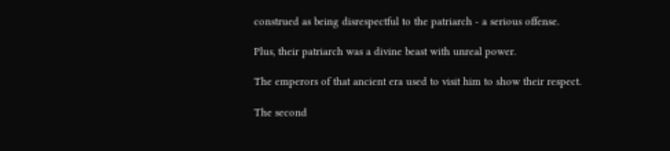construed as being disrespectful to the patriarch - a serious offense.

Plus, their patriarch was a divine beast with unreal power.

The emperors of that ancient era used to visit him to show their respect.

The second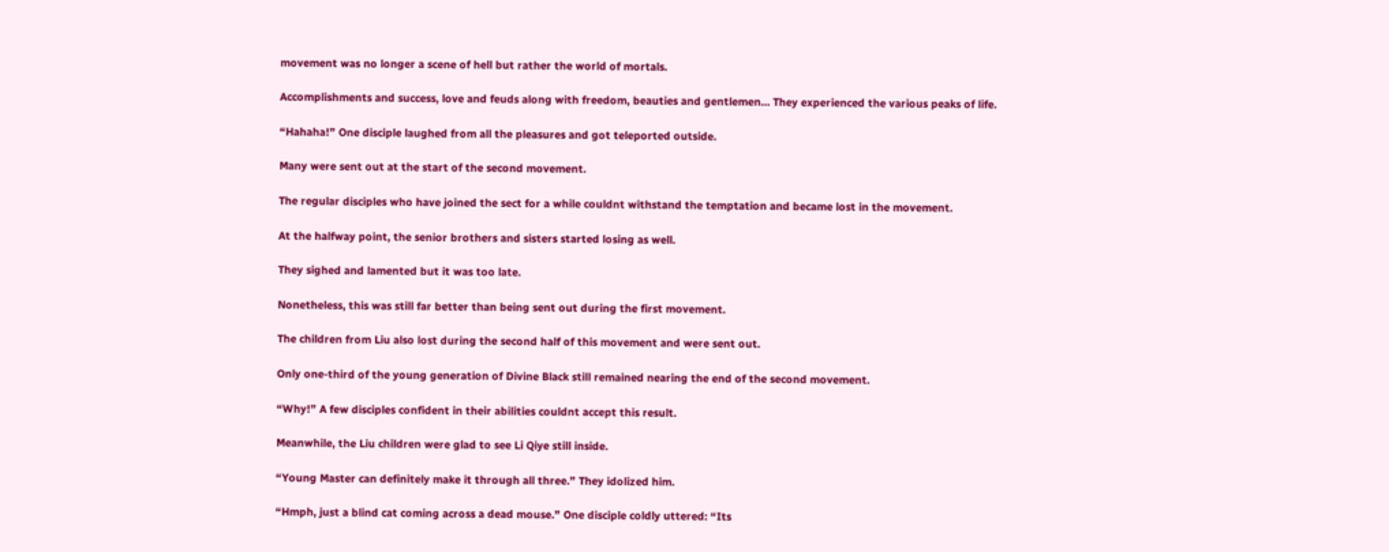movement was no longer a scene of hell but rather the world of mortals.

Accomplishments and success, love and feuds along with freedom, beauties and gentlemen… They experienced the various peaks of life.

“Hahaha!” One disciple laughed from all the pleasures and got teleported outside.

Many were sent out at the start of the second movement.

The regular disciples who have joined the sect for a while couldnt withstand the temptation and became lost in the movement.

At the halfway point, the senior brothers and sisters started losing as well.

They sighed and lamented but it was too late.

Nonetheless, this was still far better than being sent out during the first movement.

The children from Liu also lost during the second half of this movement and were sent out.

Only one-third of the young generation of Divine Black still remained nearing the end of the second movement.

“Why!” A few disciples confident in their abilities couldnt accept this result.

Meanwhile, the Liu children were glad to see Li Qiye still inside.

“Young Master can definitely make it through all three.” They idolized him.

“Hmph, just a blind cat coming across a dead mouse.” One disciple coldly uttered: “Its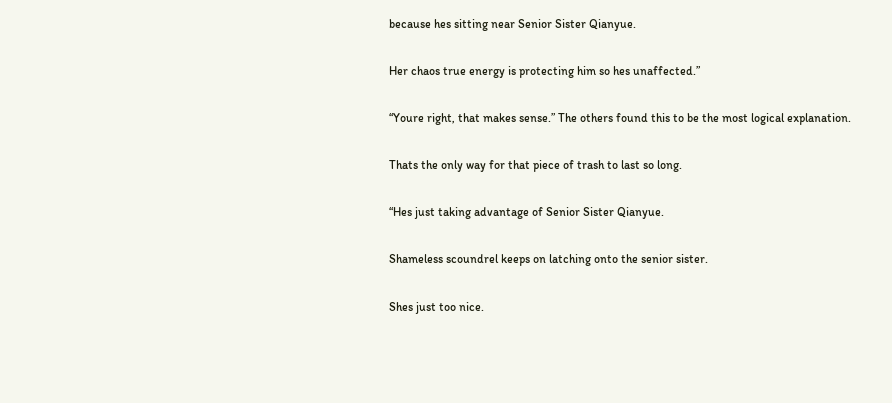because hes sitting near Senior Sister Qianyue.

Her chaos true energy is protecting him so hes unaffected.”

“Youre right, that makes sense.” The others found this to be the most logical explanation.

Thats the only way for that piece of trash to last so long.

“Hes just taking advantage of Senior Sister Qianyue.

Shameless scoundrel keeps on latching onto the senior sister.

Shes just too nice.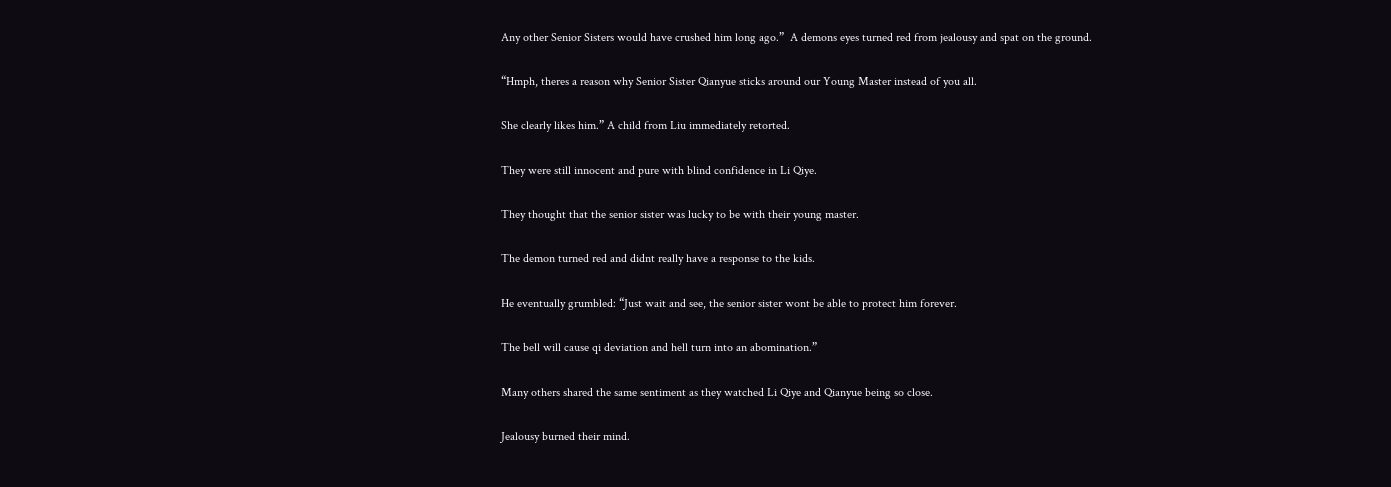Any other Senior Sisters would have crushed him long ago.”  A demons eyes turned red from jealousy and spat on the ground.

“Hmph, theres a reason why Senior Sister Qianyue sticks around our Young Master instead of you all.

She clearly likes him.” A child from Liu immediately retorted.

They were still innocent and pure with blind confidence in Li Qiye.

They thought that the senior sister was lucky to be with their young master.

The demon turned red and didnt really have a response to the kids.

He eventually grumbled: “Just wait and see, the senior sister wont be able to protect him forever.

The bell will cause qi deviation and hell turn into an abomination.”

Many others shared the same sentiment as they watched Li Qiye and Qianyue being so close.

Jealousy burned their mind.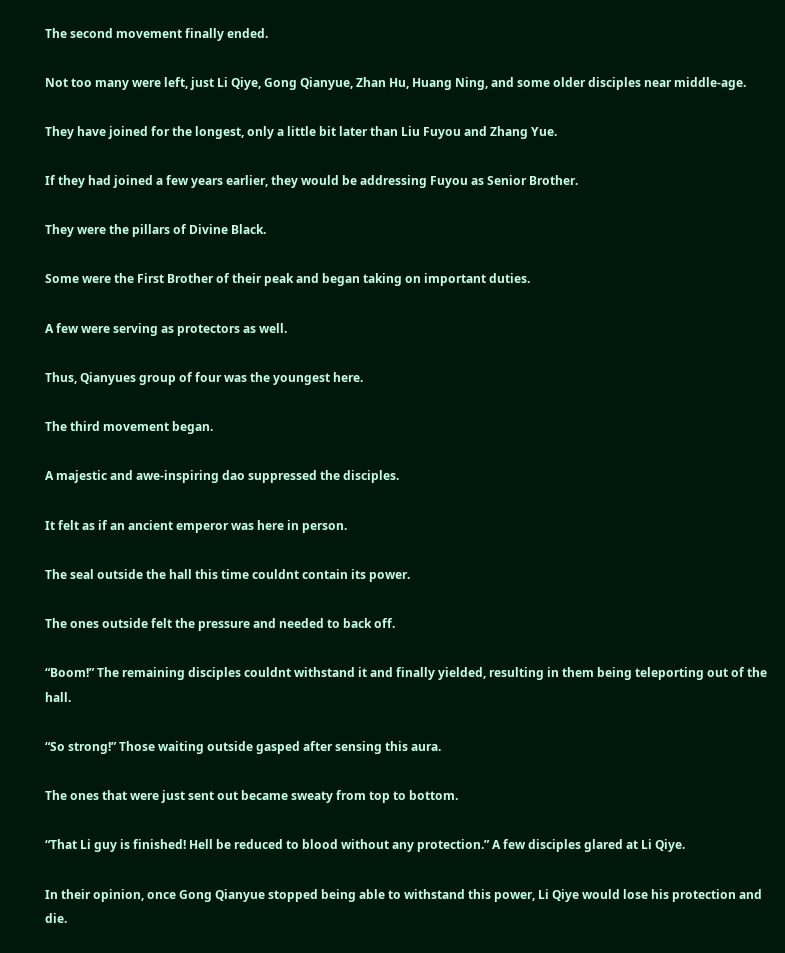The second movement finally ended.

Not too many were left, just Li Qiye, Gong Qianyue, Zhan Hu, Huang Ning, and some older disciples near middle-age.

They have joined for the longest, only a little bit later than Liu Fuyou and Zhang Yue.

If they had joined a few years earlier, they would be addressing Fuyou as Senior Brother.

They were the pillars of Divine Black.

Some were the First Brother of their peak and began taking on important duties.

A few were serving as protectors as well.

Thus, Qianyues group of four was the youngest here.

The third movement began.

A majestic and awe-inspiring dao suppressed the disciples.

It felt as if an ancient emperor was here in person.

The seal outside the hall this time couldnt contain its power.

The ones outside felt the pressure and needed to back off.

“Boom!” The remaining disciples couldnt withstand it and finally yielded, resulting in them being teleporting out of the hall.

“So strong!” Those waiting outside gasped after sensing this aura.

The ones that were just sent out became sweaty from top to bottom.

“That Li guy is finished! Hell be reduced to blood without any protection.” A few disciples glared at Li Qiye.

In their opinion, once Gong Qianyue stopped being able to withstand this power, Li Qiye would lose his protection and die.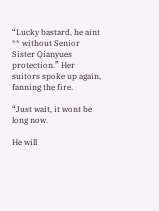“Lucky bastard, he aint ** without Senior Sister Qianyues protection.” Her suitors spoke up again, fanning the fire.

“Just wait, it wont be long now.

He will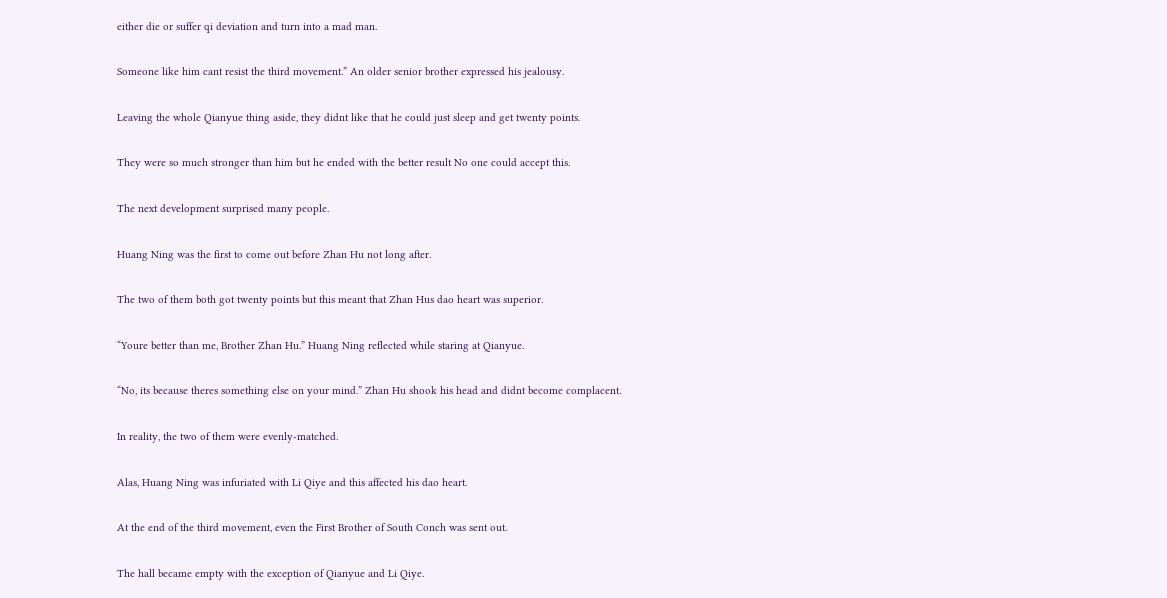either die or suffer qi deviation and turn into a mad man.

Someone like him cant resist the third movement.” An older senior brother expressed his jealousy.

Leaving the whole Qianyue thing aside, they didnt like that he could just sleep and get twenty points.

They were so much stronger than him but he ended with the better result No one could accept this.

The next development surprised many people.

Huang Ning was the first to come out before Zhan Hu not long after.

The two of them both got twenty points but this meant that Zhan Hus dao heart was superior.

“Youre better than me, Brother Zhan Hu.” Huang Ning reflected while staring at Qianyue.

“No, its because theres something else on your mind.” Zhan Hu shook his head and didnt become complacent.

In reality, the two of them were evenly-matched.

Alas, Huang Ning was infuriated with Li Qiye and this affected his dao heart.

At the end of the third movement, even the First Brother of South Conch was sent out.

The hall became empty with the exception of Qianyue and Li Qiye.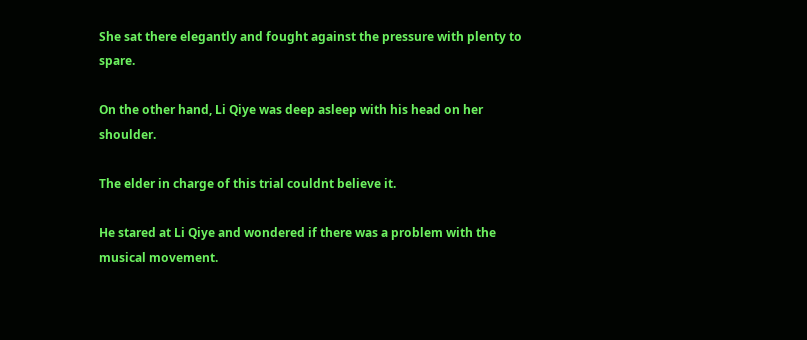She sat there elegantly and fought against the pressure with plenty to spare.

On the other hand, Li Qiye was deep asleep with his head on her shoulder.

The elder in charge of this trial couldnt believe it.

He stared at Li Qiye and wondered if there was a problem with the musical movement.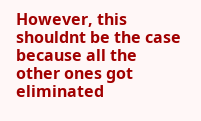However, this shouldnt be the case because all the other ones got eliminated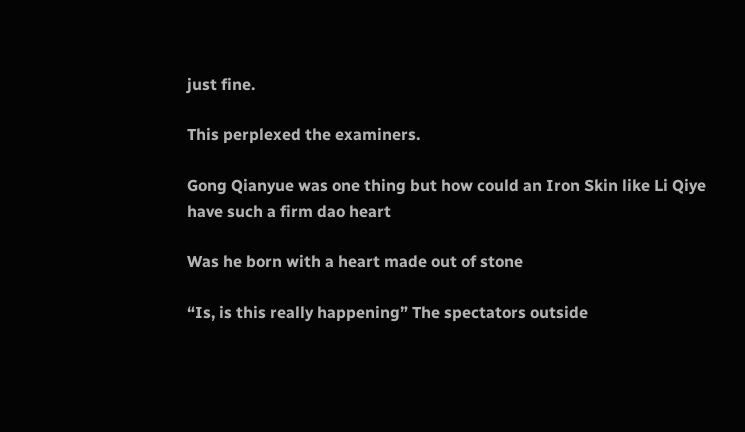just fine.

This perplexed the examiners.

Gong Qianyue was one thing but how could an Iron Skin like Li Qiye have such a firm dao heart

Was he born with a heart made out of stone

“Is, is this really happening” The spectators outside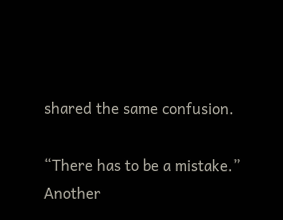shared the same confusion.

“There has to be a mistake.” Another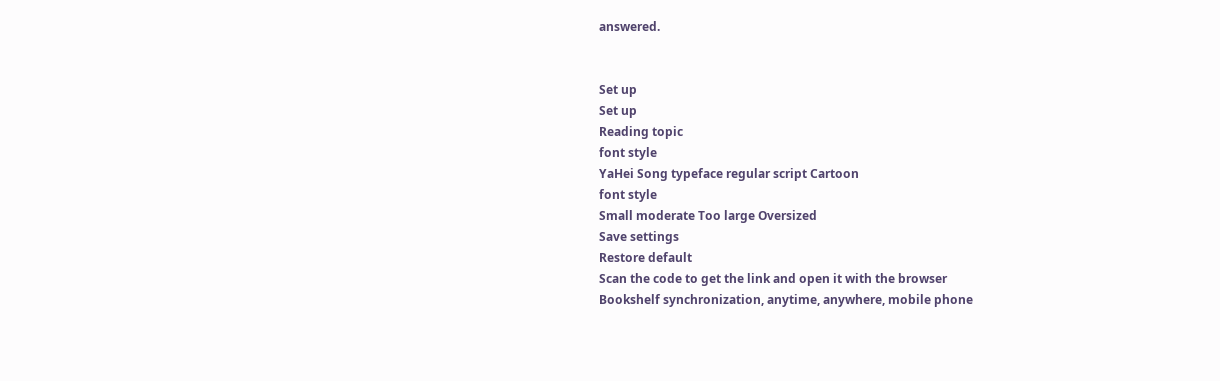answered.


Set up
Set up
Reading topic
font style
YaHei Song typeface regular script Cartoon
font style
Small moderate Too large Oversized
Save settings
Restore default
Scan the code to get the link and open it with the browser
Bookshelf synchronization, anytime, anywhere, mobile phone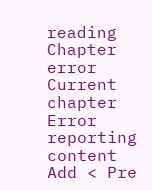reading
Chapter error
Current chapter
Error reporting content
Add < Pre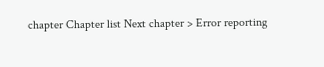chapter Chapter list Next chapter > Error reporting